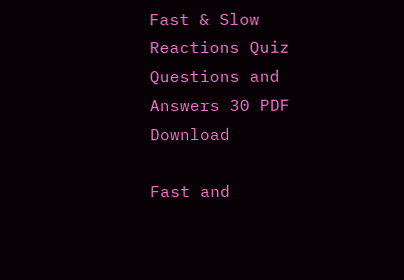Fast & Slow Reactions Quiz Questions and Answers 30 PDF Download

Fast and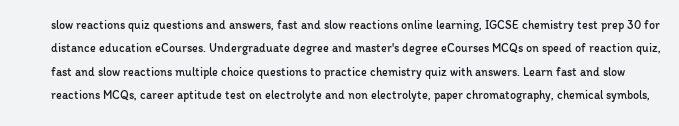slow reactions quiz questions and answers, fast and slow reactions online learning, IGCSE chemistry test prep 30 for distance education eCourses. Undergraduate degree and master's degree eCourses MCQs on speed of reaction quiz, fast and slow reactions multiple choice questions to practice chemistry quiz with answers. Learn fast and slow reactions MCQs, career aptitude test on electrolyte and non electrolyte, paper chromatography, chemical symbols,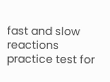fast and slow reactions practice test for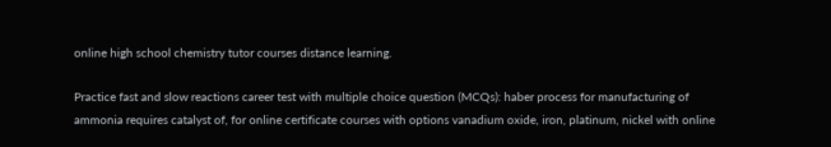online high school chemistry tutor courses distance learning.

Practice fast and slow reactions career test with multiple choice question (MCQs): haber process for manufacturing of ammonia requires catalyst of, for online certificate courses with options vanadium oxide, iron, platinum, nickel with online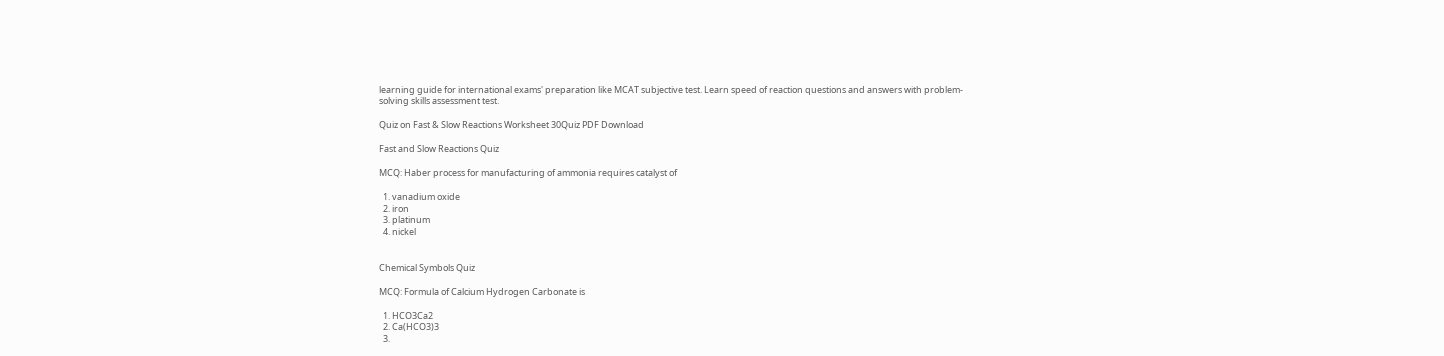learning guide for international exams' preparation like MCAT subjective test. Learn speed of reaction questions and answers with problem-solving skills assessment test.

Quiz on Fast & Slow Reactions Worksheet 30Quiz PDF Download

Fast and Slow Reactions Quiz

MCQ: Haber process for manufacturing of ammonia requires catalyst of

  1. vanadium oxide
  2. iron
  3. platinum
  4. nickel


Chemical Symbols Quiz

MCQ: Formula of Calcium Hydrogen Carbonate is

  1. HCO3Ca2
  2. Ca(HCO3)3
  3.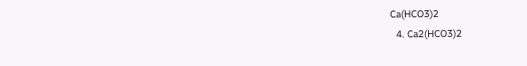Ca(HCO3)2
  4. Ca2(HCO3)2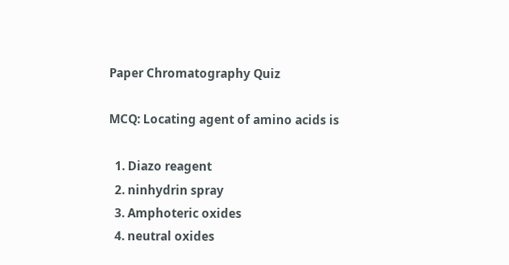Paper Chromatography Quiz

MCQ: Locating agent of amino acids is

  1. Diazo reagent
  2. ninhydrin spray
  3. Amphoteric oxides
  4. neutral oxides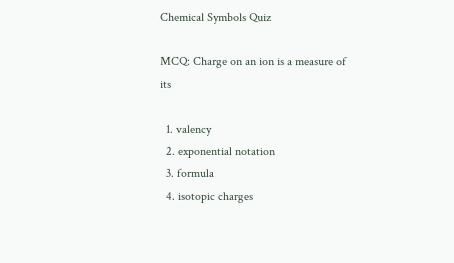Chemical Symbols Quiz

MCQ: Charge on an ion is a measure of its

  1. valency
  2. exponential notation
  3. formula
  4. isotopic charges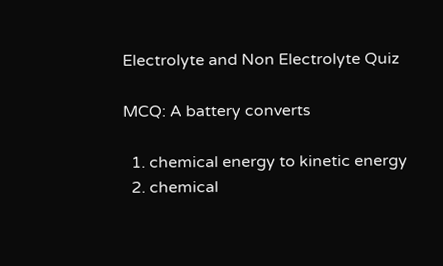Electrolyte and Non Electrolyte Quiz

MCQ: A battery converts

  1. chemical energy to kinetic energy
  2. chemical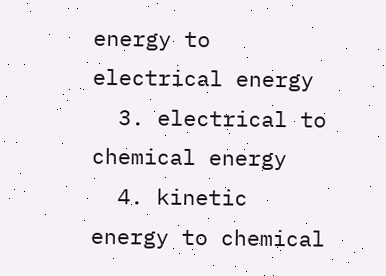energy to electrical energy
  3. electrical to chemical energy
  4. kinetic energy to chemical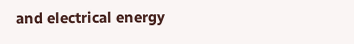and electrical energy